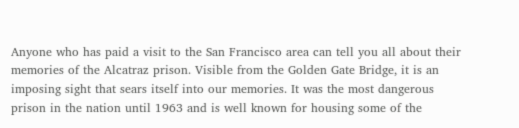Anyone who has paid a visit to the San Francisco area can tell you all about their memories of the Alcatraz prison. Visible from the Golden Gate Bridge, it is an imposing sight that sears itself into our memories. It was the most dangerous prison in the nation until 1963 and is well known for housing some of the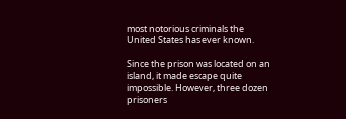most notorious criminals the United States has ever known.

Since the prison was located on an island, it made escape quite impossible. However, three dozen prisoners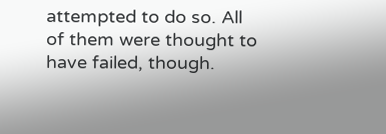attempted to do so. All of them were thought to have failed, though.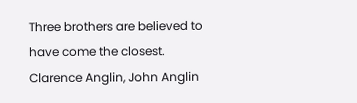Three brothers are believed to have come the closest. Clarence Anglin, John Anglin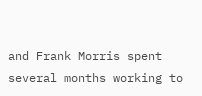and Frank Morris spent several months working to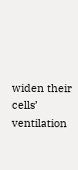widen their cells’ ventilation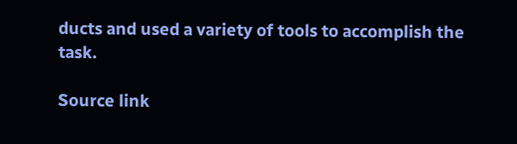ducts and used a variety of tools to accomplish the task.

Source link